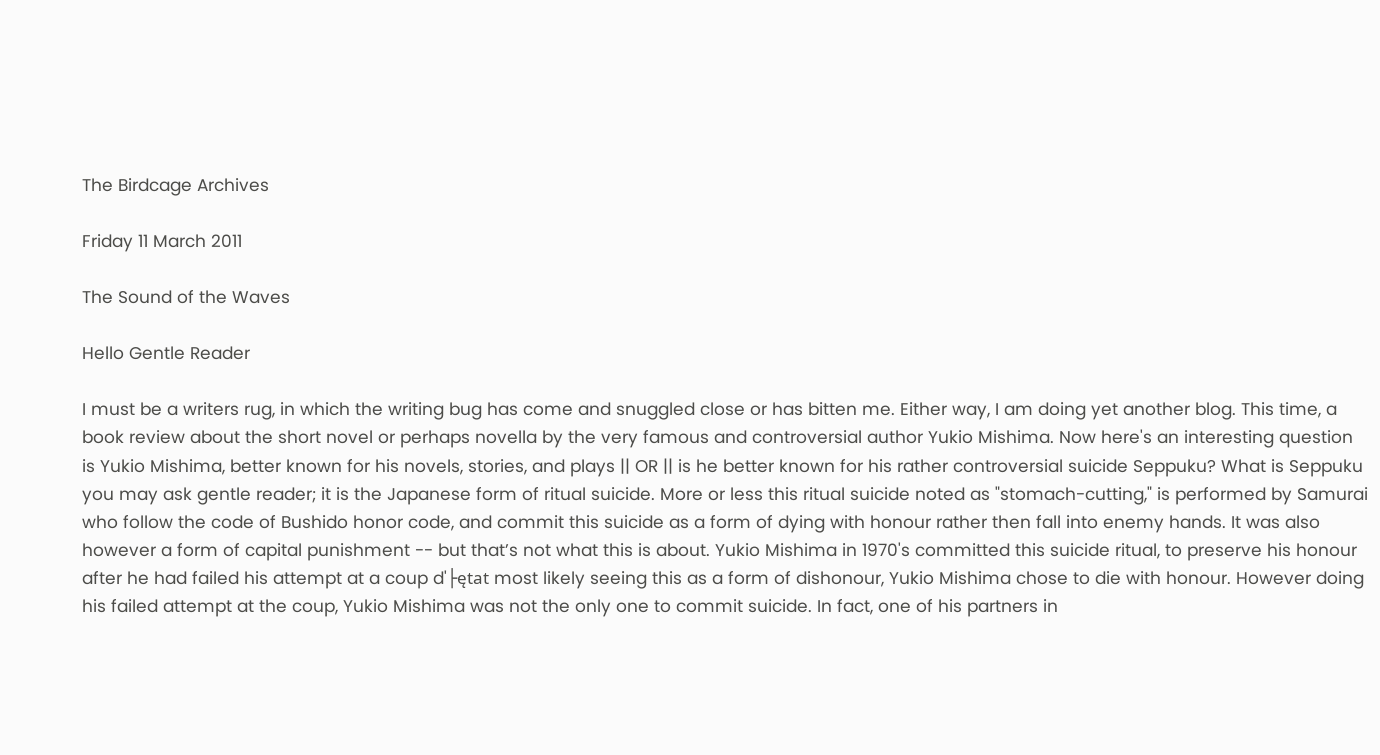The Birdcage Archives

Friday 11 March 2011

The Sound of the Waves

Hello Gentle Reader

I must be a writers rug, in which the writing bug has come and snuggled close or has bitten me. Either way, I am doing yet another blog. This time, a book review about the short novel or perhaps novella by the very famous and controversial author Yukio Mishima. Now here's an interesting question is Yukio Mishima, better known for his novels, stories, and plays || OR || is he better known for his rather controversial suicide Seppuku? What is Seppuku you may ask gentle reader; it is the Japanese form of ritual suicide. More or less this ritual suicide noted as "stomach-cutting," is performed by Samurai who follow the code of Bushido honor code, and commit this suicide as a form of dying with honour rather then fall into enemy hands. It was also however a form of capital punishment -- but that’s not what this is about. Yukio Mishima in 1970's committed this suicide ritual, to preserve his honour after he had failed his attempt at a coup d'├ętat most likely seeing this as a form of dishonour, Yukio Mishima chose to die with honour. However doing his failed attempt at the coup, Yukio Mishima was not the only one to commit suicide. In fact, one of his partners in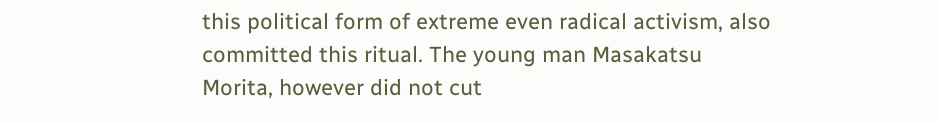this political form of extreme even radical activism, also committed this ritual. The young man Masakatsu Morita, however did not cut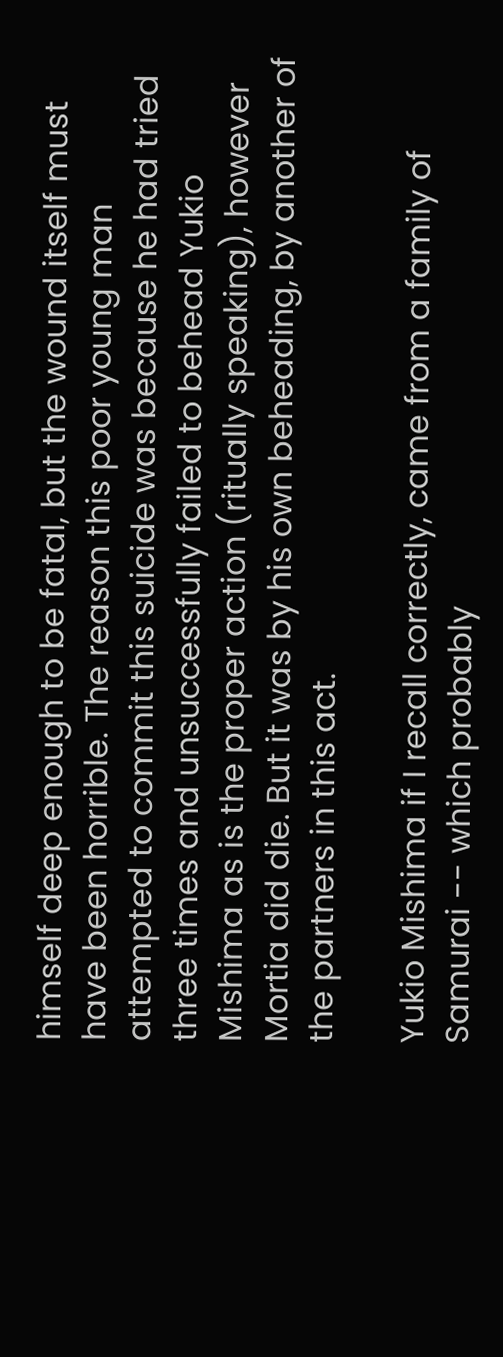himself deep enough to be fatal, but the wound itself must have been horrible. The reason this poor young man attempted to commit this suicide was because he had tried three times and unsuccessfully failed to behead Yukio Mishima as is the proper action (ritually speaking), however Mortia did die. But it was by his own beheading, by another of the partners in this act.

Yukio Mishima if I recall correctly, came from a family of Samurai -- which probably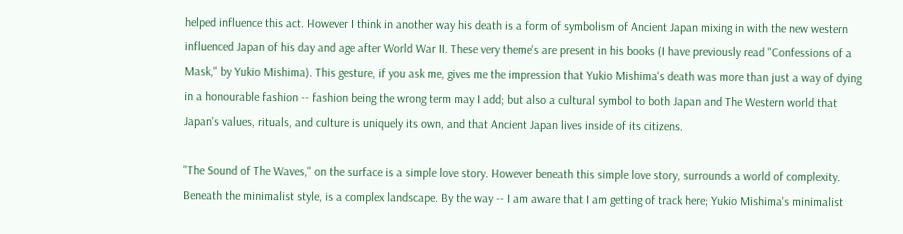helped influence this act. However I think in another way his death is a form of symbolism of Ancient Japan mixing in with the new western influenced Japan of his day and age after World War II. These very theme's are present in his books (I have previously read "Confessions of a Mask," by Yukio Mishima). This gesture, if you ask me, gives me the impression that Yukio Mishima's death was more than just a way of dying in a honourable fashion -- fashion being the wrong term may I add; but also a cultural symbol to both Japan and The Western world that Japan's values, rituals, and culture is uniquely its own, and that Ancient Japan lives inside of its citizens.

"The Sound of The Waves," on the surface is a simple love story. However beneath this simple love story, surrounds a world of complexity. Beneath the minimalist style, is a complex landscape. By the way -- I am aware that I am getting of track here; Yukio Mishima's minimalist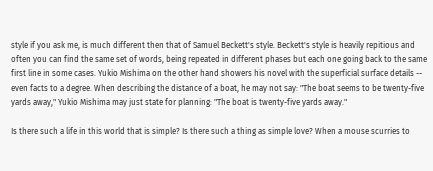style if you ask me, is much different then that of Samuel Beckett's style. Beckett's style is heavily repitious and often you can find the same set of words, being repeated in different phases but each one going back to the same first line in some cases. Yukio Mishima on the other hand showers his novel with the superficial surface details -- even facts to a degree. When describing the distance of a boat, he may not say: "The boat seems to be twenty-five yards away," Yukio Mishima may just state for planning: "The boat is twenty-five yards away."

Is there such a life in this world that is simple? Is there such a thing as simple love? When a mouse scurries to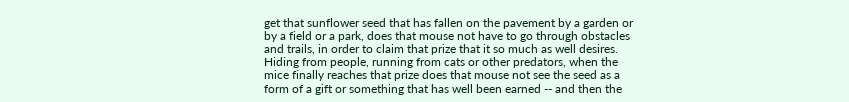get that sunflower seed that has fallen on the pavement by a garden or by a field or a park, does that mouse not have to go through obstacles and trails, in order to claim that prize that it so much as well desires. Hiding from people, running from cats or other predators, when the mice finally reaches that prize does that mouse not see the seed as a form of a gift or something that has well been earned -- and then the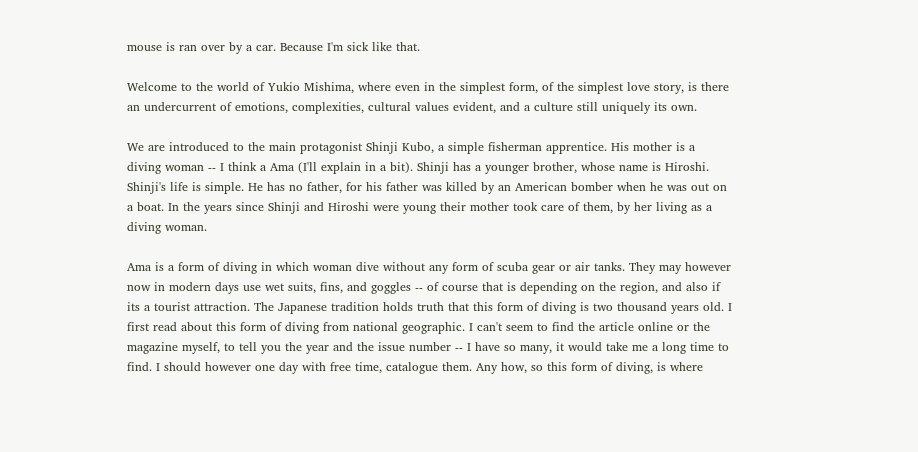mouse is ran over by a car. Because I'm sick like that.

Welcome to the world of Yukio Mishima, where even in the simplest form, of the simplest love story, is there an undercurrent of emotions, complexities, cultural values evident, and a culture still uniquely its own.

We are introduced to the main protagonist Shinji Kubo, a simple fisherman apprentice. His mother is a diving woman -- I think a Ama (I'll explain in a bit). Shinji has a younger brother, whose name is Hiroshi. Shinji's life is simple. He has no father, for his father was killed by an American bomber when he was out on a boat. In the years since Shinji and Hiroshi were young their mother took care of them, by her living as a diving woman.

Ama is a form of diving in which woman dive without any form of scuba gear or air tanks. They may however now in modern days use wet suits, fins, and goggles -- of course that is depending on the region, and also if its a tourist attraction. The Japanese tradition holds truth that this form of diving is two thousand years old. I first read about this form of diving from national geographic. I can't seem to find the article online or the magazine myself, to tell you the year and the issue number -- I have so many, it would take me a long time to find. I should however one day with free time, catalogue them. Any how, so this form of diving, is where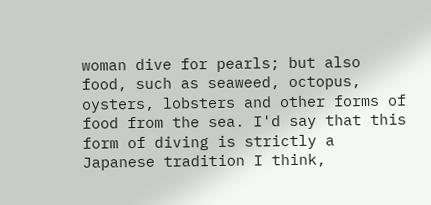woman dive for pearls; but also food, such as seaweed, octopus, oysters, lobsters and other forms of food from the sea. I'd say that this form of diving is strictly a Japanese tradition I think,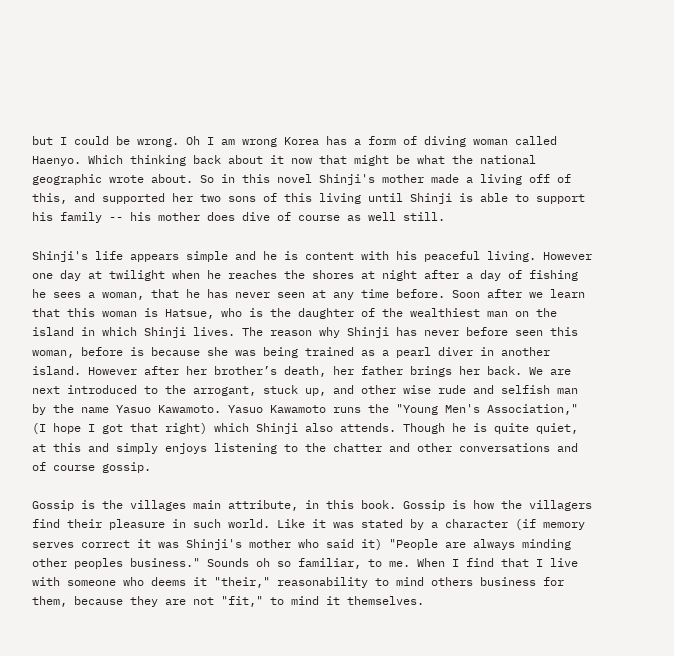but I could be wrong. Oh I am wrong Korea has a form of diving woman called Haenyo. Which thinking back about it now that might be what the national geographic wrote about. So in this novel Shinji's mother made a living off of this, and supported her two sons of this living until Shinji is able to support his family -- his mother does dive of course as well still.

Shinji's life appears simple and he is content with his peaceful living. However one day at twilight when he reaches the shores at night after a day of fishing he sees a woman, that he has never seen at any time before. Soon after we learn that this woman is Hatsue, who is the daughter of the wealthiest man on the island in which Shinji lives. The reason why Shinji has never before seen this woman, before is because she was being trained as a pearl diver in another island. However after her brother’s death, her father brings her back. We are next introduced to the arrogant, stuck up, and other wise rude and selfish man by the name Yasuo Kawamoto. Yasuo Kawamoto runs the "Young Men's Association," (I hope I got that right) which Shinji also attends. Though he is quite quiet, at this and simply enjoys listening to the chatter and other conversations and of course gossip.

Gossip is the villages main attribute, in this book. Gossip is how the villagers find their pleasure in such world. Like it was stated by a character (if memory serves correct it was Shinji's mother who said it) "People are always minding other peoples business." Sounds oh so familiar, to me. When I find that I live with someone who deems it "their," reasonability to mind others business for them, because they are not "fit," to mind it themselves.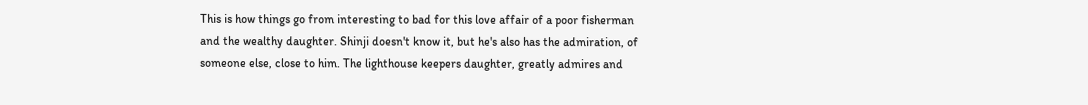This is how things go from interesting to bad for this love affair of a poor fisherman and the wealthy daughter. Shinji doesn't know it, but he's also has the admiration, of someone else, close to him. The lighthouse keepers daughter, greatly admires and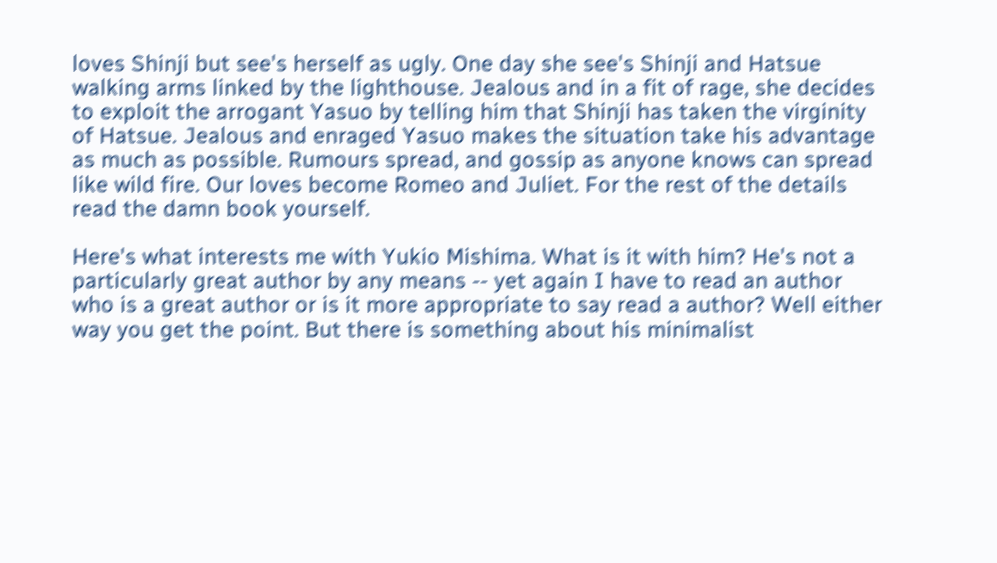loves Shinji but see's herself as ugly. One day she see's Shinji and Hatsue walking arms linked by the lighthouse. Jealous and in a fit of rage, she decides to exploit the arrogant Yasuo by telling him that Shinji has taken the virginity of Hatsue. Jealous and enraged Yasuo makes the situation take his advantage as much as possible. Rumours spread, and gossip as anyone knows can spread like wild fire. Our loves become Romeo and Juliet. For the rest of the details read the damn book yourself.

Here's what interests me with Yukio Mishima. What is it with him? He's not a particularly great author by any means -- yet again I have to read an author who is a great author or is it more appropriate to say read a author? Well either way you get the point. But there is something about his minimalist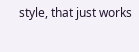style, that just works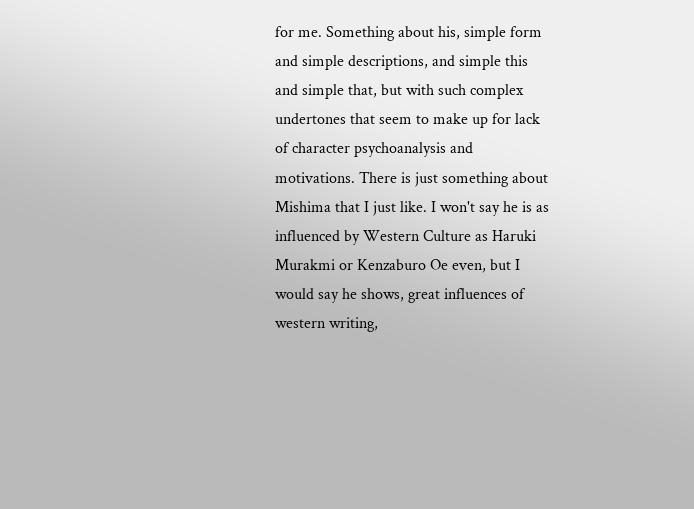for me. Something about his, simple form and simple descriptions, and simple this and simple that, but with such complex undertones that seem to make up for lack of character psychoanalysis and motivations. There is just something about Mishima that I just like. I won't say he is as influenced by Western Culture as Haruki Murakmi or Kenzaburo Oe even, but I would say he shows, great influences of western writing,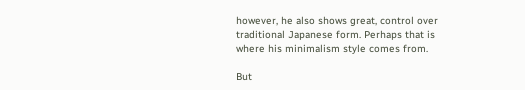however, he also shows great, control over traditional Japanese form. Perhaps that is where his minimalism style comes from.

But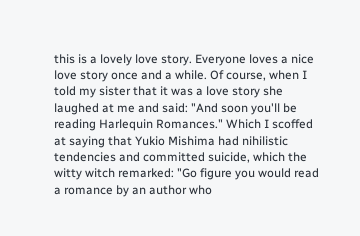this is a lovely love story. Everyone loves a nice love story once and a while. Of course, when I told my sister that it was a love story she laughed at me and said: "And soon you'll be reading Harlequin Romances." Which I scoffed at saying that Yukio Mishima had nihilistic tendencies and committed suicide, which the witty witch remarked: "Go figure you would read a romance by an author who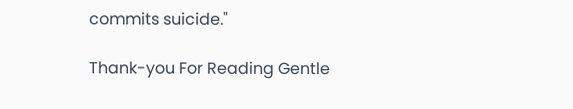commits suicide."

Thank-you For Reading Gentle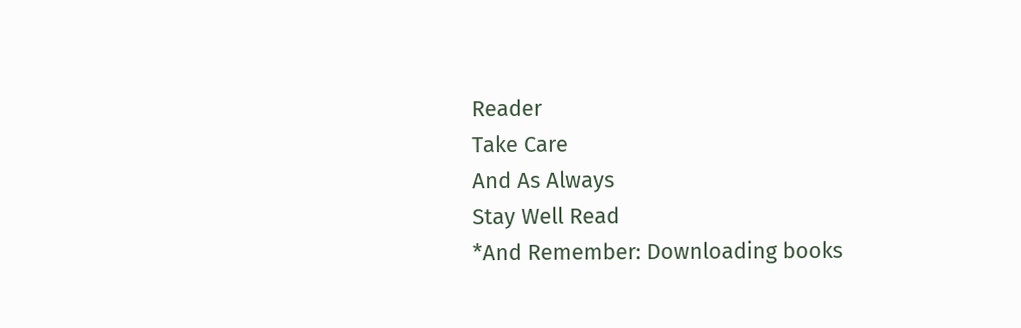Reader
Take Care
And As Always
Stay Well Read
*And Remember: Downloading books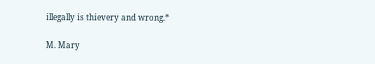illegally is thievery and wrong.*

M. Mary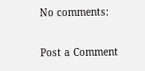No comments:

Post a Comment